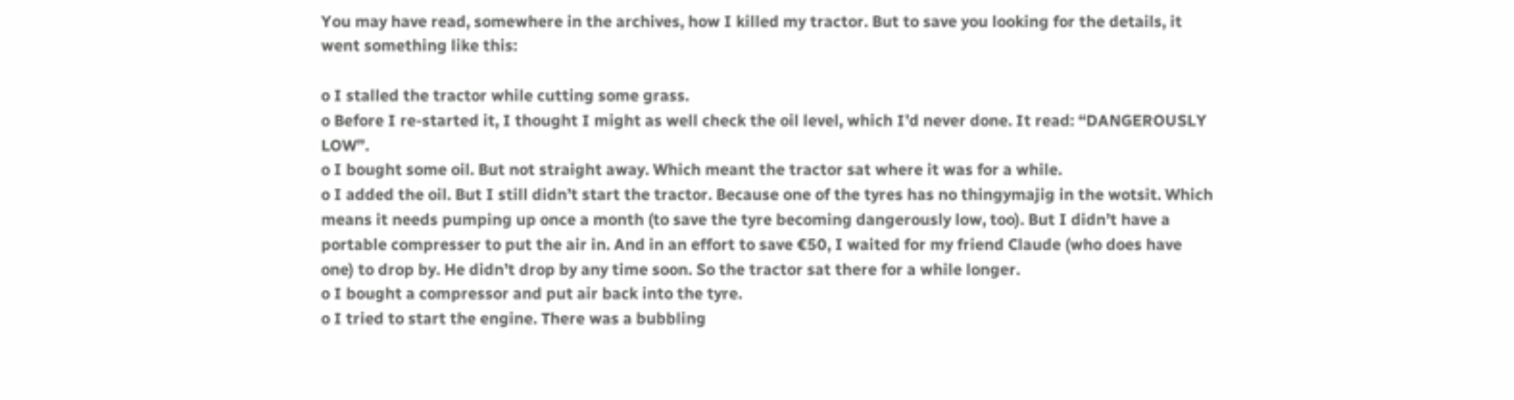You may have read, somewhere in the archives, how I killed my tractor. But to save you looking for the details, it went something like this:

o I stalled the tractor while cutting some grass.
o Before I re-started it, I thought I might as well check the oil level, which I’d never done. It read: “DANGEROUSLY LOW”.
o I bought some oil. But not straight away. Which meant the tractor sat where it was for a while.
o I added the oil. But I still didn’t start the tractor. Because one of the tyres has no thingymajig in the wotsit. Which means it needs pumping up once a month (to save the tyre becoming dangerously low, too). But I didn’t have a portable compresser to put the air in. And in an effort to save €50, I waited for my friend Claude (who does have one) to drop by. He didn’t drop by any time soon. So the tractor sat there for a while longer.
o I bought a compressor and put air back into the tyre.
o I tried to start the engine. There was a bubbling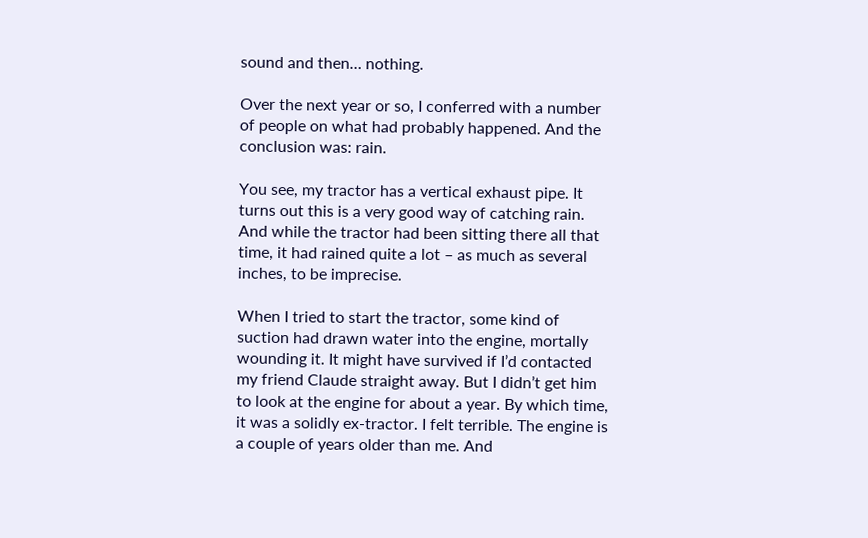sound and then… nothing.

Over the next year or so, I conferred with a number of people on what had probably happened. And the conclusion was: rain.

You see, my tractor has a vertical exhaust pipe. It turns out this is a very good way of catching rain. And while the tractor had been sitting there all that time, it had rained quite a lot – as much as several inches, to be imprecise.

When I tried to start the tractor, some kind of suction had drawn water into the engine, mortally wounding it. It might have survived if I’d contacted my friend Claude straight away. But I didn’t get him to look at the engine for about a year. By which time, it was a solidly ex-tractor. I felt terrible. The engine is a couple of years older than me. And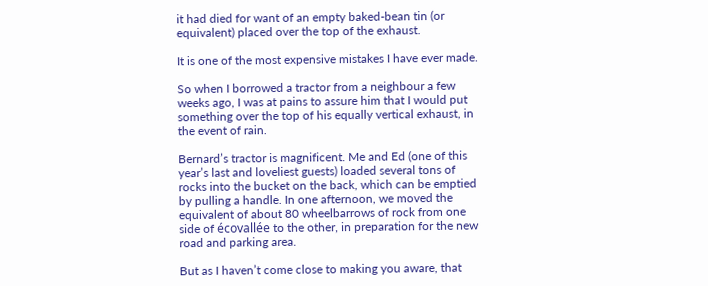it had died for want of an empty baked-bean tin (or equivalent) placed over the top of the exhaust.

It is one of the most expensive mistakes I have ever made.

So when I borrowed a tractor from a neighbour a few weeks ago, I was at pains to assure him that I would put something over the top of his equally vertical exhaust, in the event of rain.

Bernard’s tractor is magnificent. Me and Ed (one of this year’s last and loveliest guests) loaded several tons of rocks into the bucket on the back, which can be emptied by pulling a handle. In one afternoon, we moved the equivalent of about 80 wheelbarrows of rock from one side of écovallée to the other, in preparation for the new road and parking area.

But as I haven’t come close to making you aware, that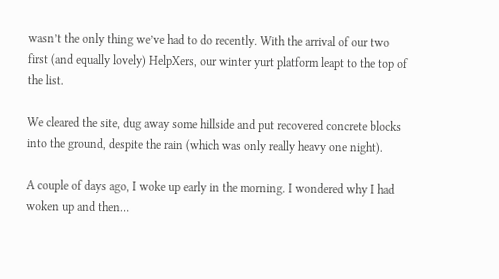wasn’t the only thing we’ve had to do recently. With the arrival of our two first (and equally lovely) HelpXers, our winter yurt platform leapt to the top of the list.

We cleared the site, dug away some hillside and put recovered concrete blocks into the ground, despite the rain (which was only really heavy one night).

A couple of days ago, I woke up early in the morning. I wondered why I had woken up and then…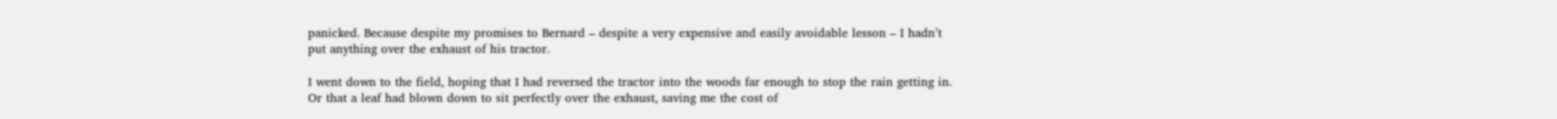panicked. Because despite my promises to Bernard – despite a very expensive and easily avoidable lesson – I hadn’t put anything over the exhaust of his tractor.

I went down to the field, hoping that I had reversed the tractor into the woods far enough to stop the rain getting in. Or that a leaf had blown down to sit perfectly over the exhaust, saving me the cost of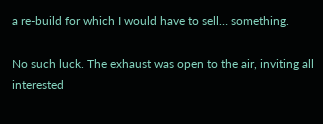a re-build for which I would have to sell… something.

No such luck. The exhaust was open to the air, inviting all interested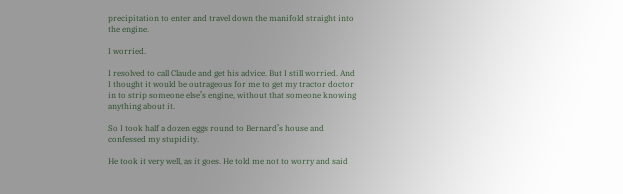precipitation to enter and travel down the manifold straight into the engine.

I worried.

I resolved to call Claude and get his advice. But I still worried. And I thought it would be outrageous for me to get my tractor doctor in to strip someone else’s engine, without that someone knowing anything about it.

So I took half a dozen eggs round to Bernard’s house and confessed my stupidity.

He took it very well, as it goes. He told me not to worry and said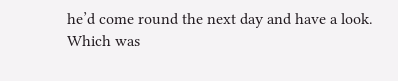he’d come round the next day and have a look. Which was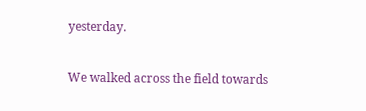yesterday.

We walked across the field towards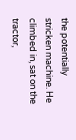the potentially stricken machine. He climbed in, sat on the tractor,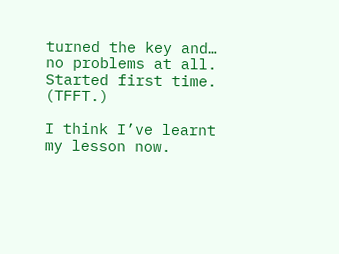turned the key and… no problems at all. Started first time. (TFFT.)

I think I’ve learnt my lesson now.